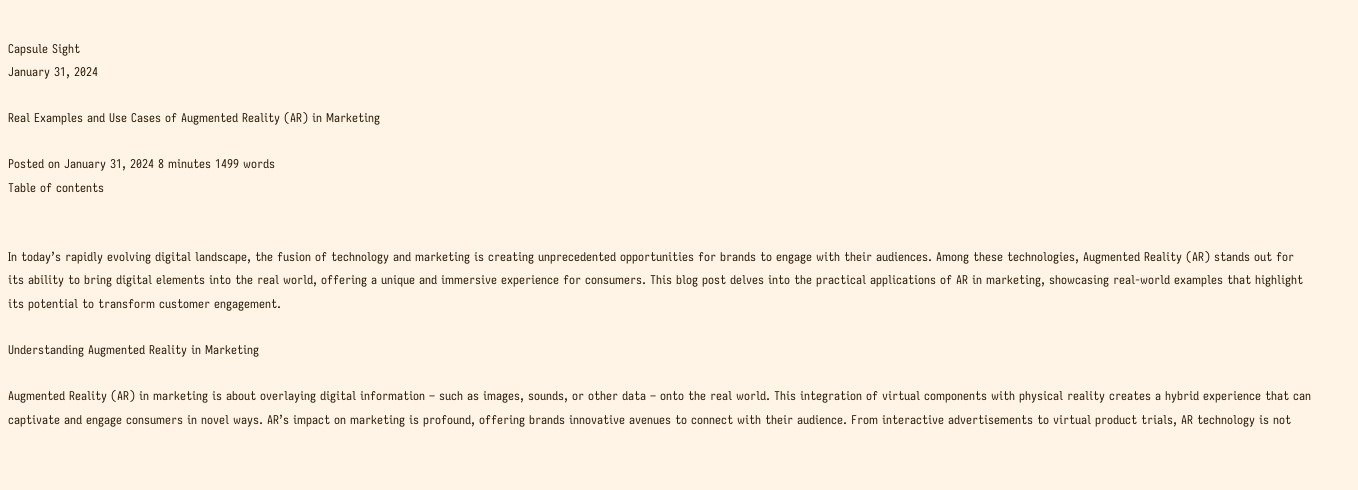Capsule Sight
January 31, 2024

Real Examples and Use Cases of Augmented Reality (AR) in Marketing

Posted on January 31, 2024 8 minutes 1499 words
Table of contents


In today’s rapidly evolving digital landscape, the fusion of technology and marketing is creating unprecedented opportunities for brands to engage with their audiences. Among these technologies, Augmented Reality (AR) stands out for its ability to bring digital elements into the real world, offering a unique and immersive experience for consumers. This blog post delves into the practical applications of AR in marketing, showcasing real-world examples that highlight its potential to transform customer engagement.

Understanding Augmented Reality in Marketing

Augmented Reality (AR) in marketing is about overlaying digital information – such as images, sounds, or other data – onto the real world. This integration of virtual components with physical reality creates a hybrid experience that can captivate and engage consumers in novel ways. AR’s impact on marketing is profound, offering brands innovative avenues to connect with their audience. From interactive advertisements to virtual product trials, AR technology is not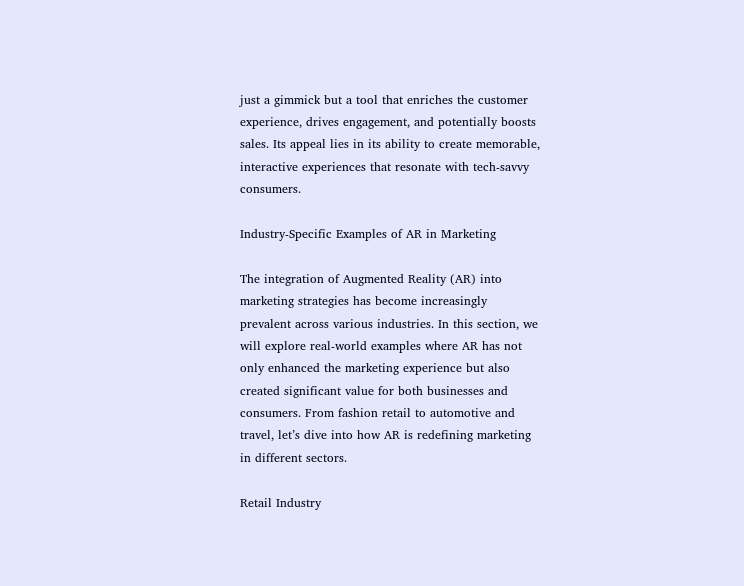just a gimmick but a tool that enriches the customer experience, drives engagement, and potentially boosts sales. Its appeal lies in its ability to create memorable, interactive experiences that resonate with tech-savvy consumers.

Industry-Specific Examples of AR in Marketing

The integration of Augmented Reality (AR) into marketing strategies has become increasingly prevalent across various industries. In this section, we will explore real-world examples where AR has not only enhanced the marketing experience but also created significant value for both businesses and consumers. From fashion retail to automotive and travel, let’s dive into how AR is redefining marketing in different sectors.

Retail Industry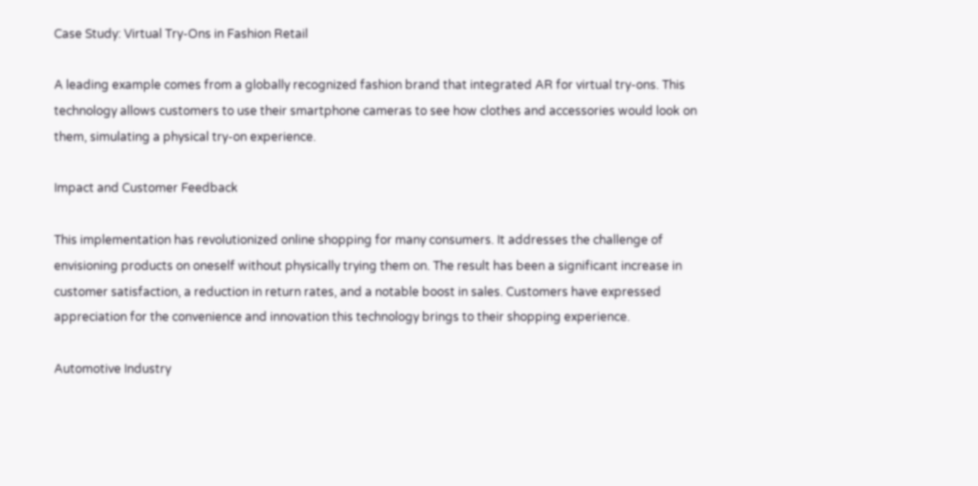Case Study: Virtual Try-Ons in Fashion Retail

A leading example comes from a globally recognized fashion brand that integrated AR for virtual try-ons. This technology allows customers to use their smartphone cameras to see how clothes and accessories would look on them, simulating a physical try-on experience.

Impact and Customer Feedback

This implementation has revolutionized online shopping for many consumers. It addresses the challenge of envisioning products on oneself without physically trying them on. The result has been a significant increase in customer satisfaction, a reduction in return rates, and a notable boost in sales. Customers have expressed appreciation for the convenience and innovation this technology brings to their shopping experience.

Automotive Industry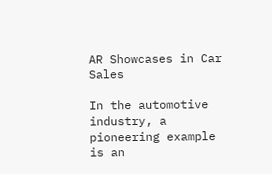AR Showcases in Car Sales

In the automotive industry, a pioneering example is an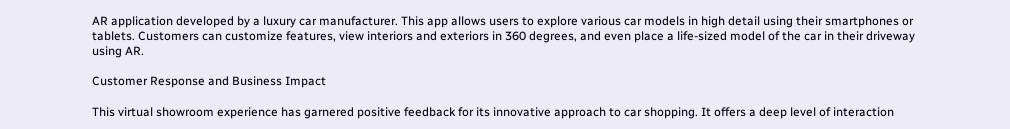AR application developed by a luxury car manufacturer. This app allows users to explore various car models in high detail using their smartphones or tablets. Customers can customize features, view interiors and exteriors in 360 degrees, and even place a life-sized model of the car in their driveway using AR.

Customer Response and Business Impact

This virtual showroom experience has garnered positive feedback for its innovative approach to car shopping. It offers a deep level of interaction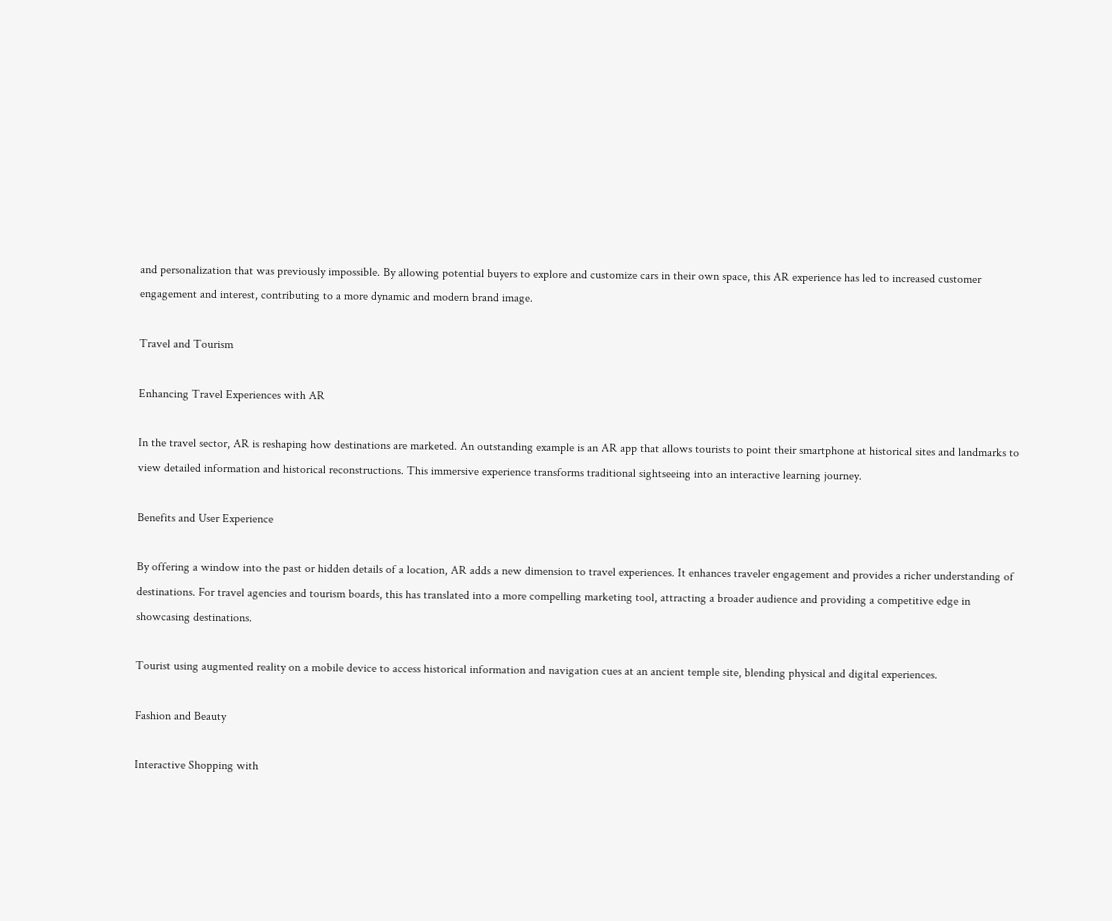and personalization that was previously impossible. By allowing potential buyers to explore and customize cars in their own space, this AR experience has led to increased customer engagement and interest, contributing to a more dynamic and modern brand image.

Travel and Tourism

Enhancing Travel Experiences with AR

In the travel sector, AR is reshaping how destinations are marketed. An outstanding example is an AR app that allows tourists to point their smartphone at historical sites and landmarks to view detailed information and historical reconstructions. This immersive experience transforms traditional sightseeing into an interactive learning journey.

Benefits and User Experience

By offering a window into the past or hidden details of a location, AR adds a new dimension to travel experiences. It enhances traveler engagement and provides a richer understanding of destinations. For travel agencies and tourism boards, this has translated into a more compelling marketing tool, attracting a broader audience and providing a competitive edge in showcasing destinations.

Tourist using augmented reality on a mobile device to access historical information and navigation cues at an ancient temple site, blending physical and digital experiences.

Fashion and Beauty

Interactive Shopping with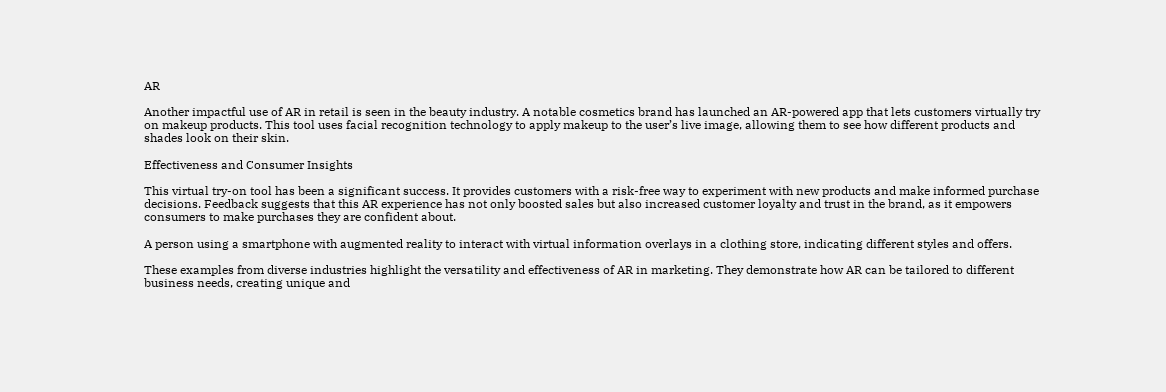AR

Another impactful use of AR in retail is seen in the beauty industry. A notable cosmetics brand has launched an AR-powered app that lets customers virtually try on makeup products. This tool uses facial recognition technology to apply makeup to the user’s live image, allowing them to see how different products and shades look on their skin.

Effectiveness and Consumer Insights

This virtual try-on tool has been a significant success. It provides customers with a risk-free way to experiment with new products and make informed purchase decisions. Feedback suggests that this AR experience has not only boosted sales but also increased customer loyalty and trust in the brand, as it empowers consumers to make purchases they are confident about.

A person using a smartphone with augmented reality to interact with virtual information overlays in a clothing store, indicating different styles and offers.

These examples from diverse industries highlight the versatility and effectiveness of AR in marketing. They demonstrate how AR can be tailored to different business needs, creating unique and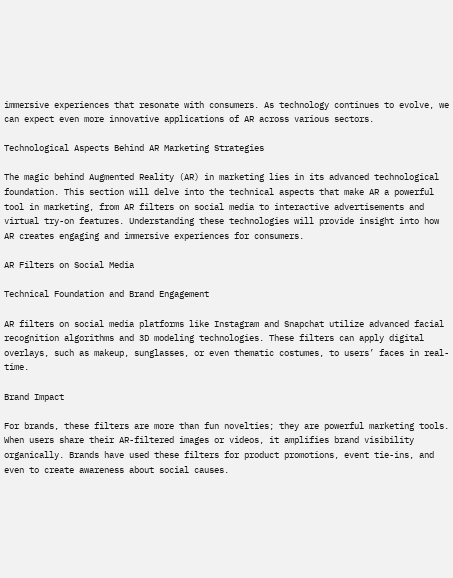immersive experiences that resonate with consumers. As technology continues to evolve, we can expect even more innovative applications of AR across various sectors.

Technological Aspects Behind AR Marketing Strategies

The magic behind Augmented Reality (AR) in marketing lies in its advanced technological foundation. This section will delve into the technical aspects that make AR a powerful tool in marketing, from AR filters on social media to interactive advertisements and virtual try-on features. Understanding these technologies will provide insight into how AR creates engaging and immersive experiences for consumers.

AR Filters on Social Media

Technical Foundation and Brand Engagement

AR filters on social media platforms like Instagram and Snapchat utilize advanced facial recognition algorithms and 3D modeling technologies. These filters can apply digital overlays, such as makeup, sunglasses, or even thematic costumes, to users’ faces in real-time.

Brand Impact

For brands, these filters are more than fun novelties; they are powerful marketing tools. When users share their AR-filtered images or videos, it amplifies brand visibility organically. Brands have used these filters for product promotions, event tie-ins, and even to create awareness about social causes.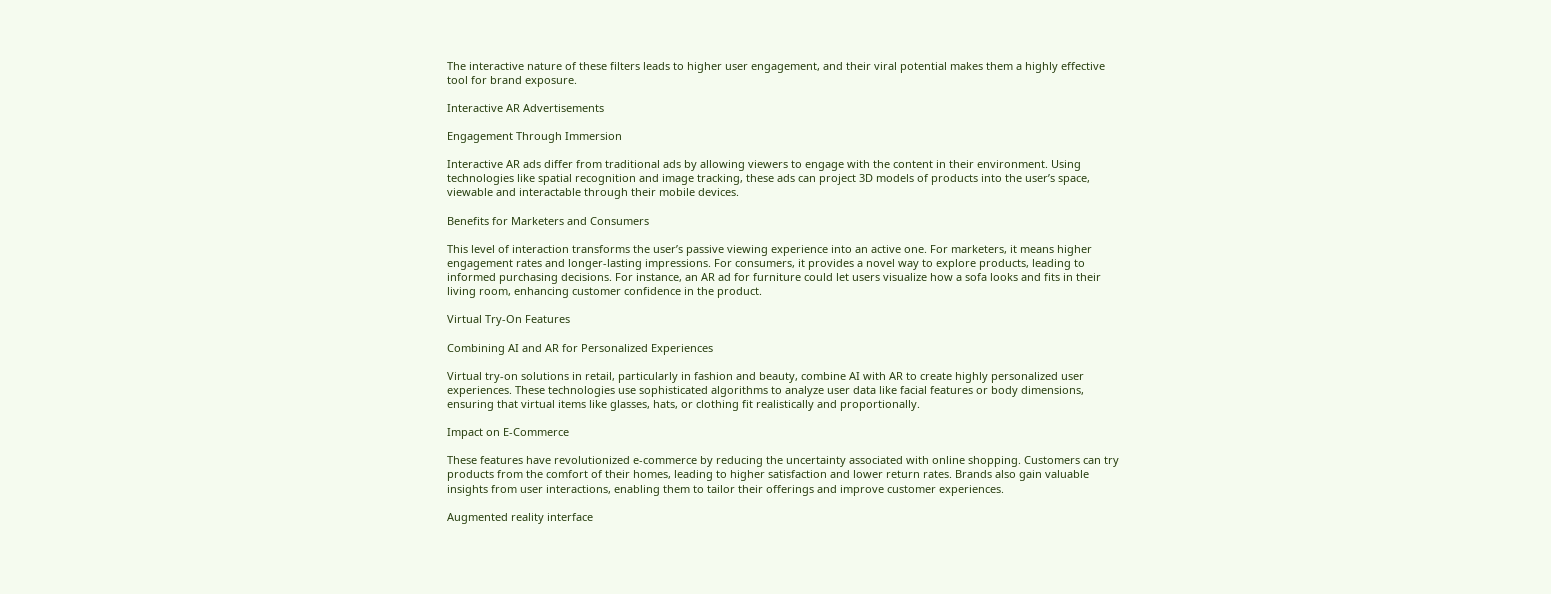The interactive nature of these filters leads to higher user engagement, and their viral potential makes them a highly effective tool for brand exposure.

Interactive AR Advertisements

Engagement Through Immersion

Interactive AR ads differ from traditional ads by allowing viewers to engage with the content in their environment. Using technologies like spatial recognition and image tracking, these ads can project 3D models of products into the user’s space, viewable and interactable through their mobile devices.

Benefits for Marketers and Consumers

This level of interaction transforms the user’s passive viewing experience into an active one. For marketers, it means higher engagement rates and longer-lasting impressions. For consumers, it provides a novel way to explore products, leading to informed purchasing decisions. For instance, an AR ad for furniture could let users visualize how a sofa looks and fits in their living room, enhancing customer confidence in the product.

Virtual Try-On Features

Combining AI and AR for Personalized Experiences

Virtual try-on solutions in retail, particularly in fashion and beauty, combine AI with AR to create highly personalized user experiences. These technologies use sophisticated algorithms to analyze user data like facial features or body dimensions, ensuring that virtual items like glasses, hats, or clothing fit realistically and proportionally.

Impact on E-Commerce

These features have revolutionized e-commerce by reducing the uncertainty associated with online shopping. Customers can try products from the comfort of their homes, leading to higher satisfaction and lower return rates. Brands also gain valuable insights from user interactions, enabling them to tailor their offerings and improve customer experiences.

Augmented reality interface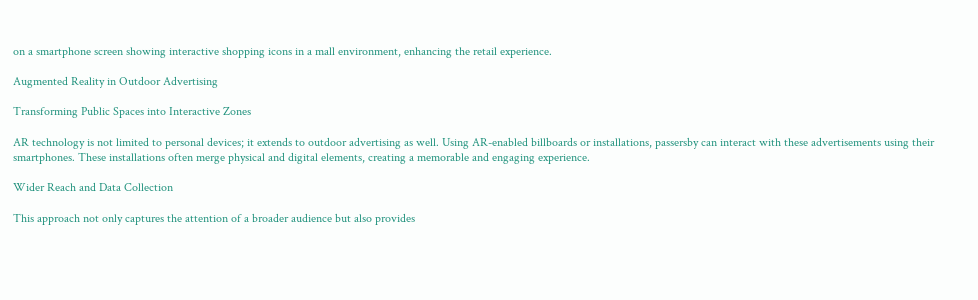on a smartphone screen showing interactive shopping icons in a mall environment, enhancing the retail experience.

Augmented Reality in Outdoor Advertising

Transforming Public Spaces into Interactive Zones

AR technology is not limited to personal devices; it extends to outdoor advertising as well. Using AR-enabled billboards or installations, passersby can interact with these advertisements using their smartphones. These installations often merge physical and digital elements, creating a memorable and engaging experience.

Wider Reach and Data Collection

This approach not only captures the attention of a broader audience but also provides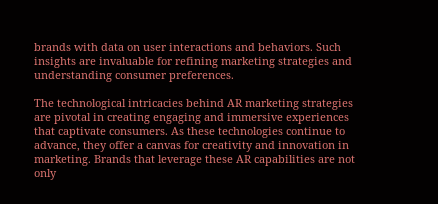brands with data on user interactions and behaviors. Such insights are invaluable for refining marketing strategies and understanding consumer preferences.

The technological intricacies behind AR marketing strategies are pivotal in creating engaging and immersive experiences that captivate consumers. As these technologies continue to advance, they offer a canvas for creativity and innovation in marketing. Brands that leverage these AR capabilities are not only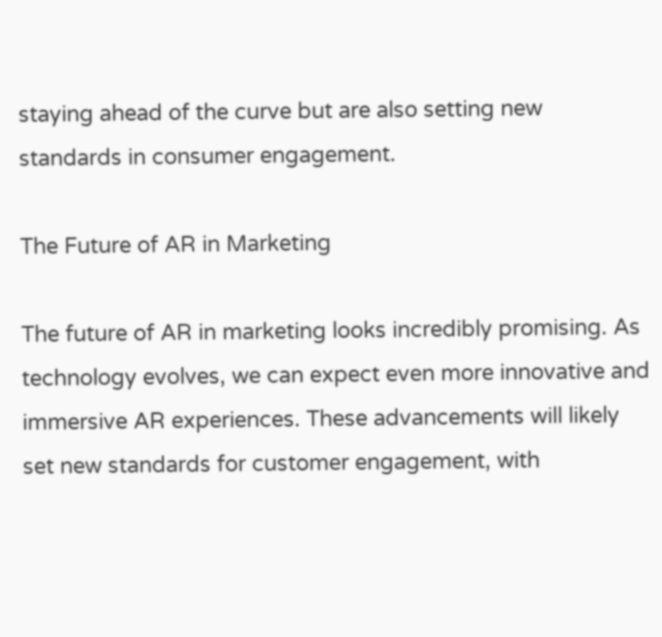staying ahead of the curve but are also setting new standards in consumer engagement.

The Future of AR in Marketing

The future of AR in marketing looks incredibly promising. As technology evolves, we can expect even more innovative and immersive AR experiences. These advancements will likely set new standards for customer engagement, with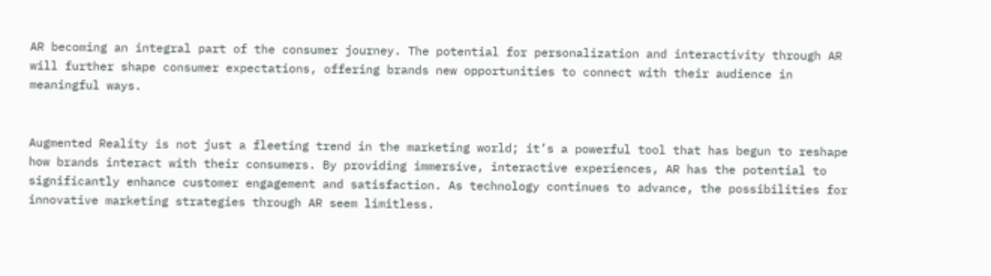AR becoming an integral part of the consumer journey. The potential for personalization and interactivity through AR will further shape consumer expectations, offering brands new opportunities to connect with their audience in meaningful ways.


Augmented Reality is not just a fleeting trend in the marketing world; it’s a powerful tool that has begun to reshape how brands interact with their consumers. By providing immersive, interactive experiences, AR has the potential to significantly enhance customer engagement and satisfaction. As technology continues to advance, the possibilities for innovative marketing strategies through AR seem limitless.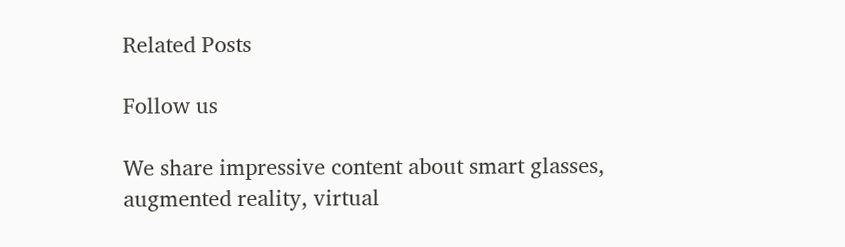Related Posts

Follow us

We share impressive content about smart glasses, augmented reality, virtual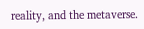reality, and the metaverse.